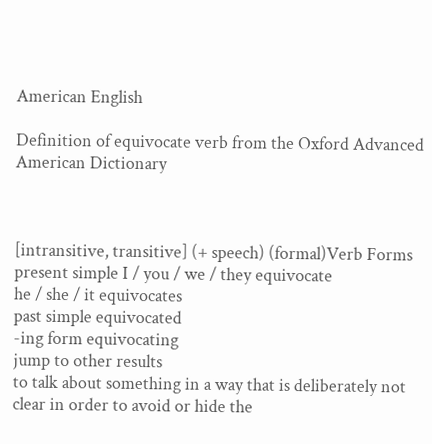American English

Definition of equivocate verb from the Oxford Advanced American Dictionary



[intransitive, transitive] (+ speech) (formal)Verb Forms present simple I / you / we / they equivocate
he / she / it equivocates
past simple equivocated
-ing form equivocating
jump to other results
to talk about something in a way that is deliberately not clear in order to avoid or hide the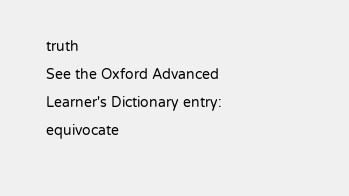truth
See the Oxford Advanced Learner's Dictionary entry: equivocate